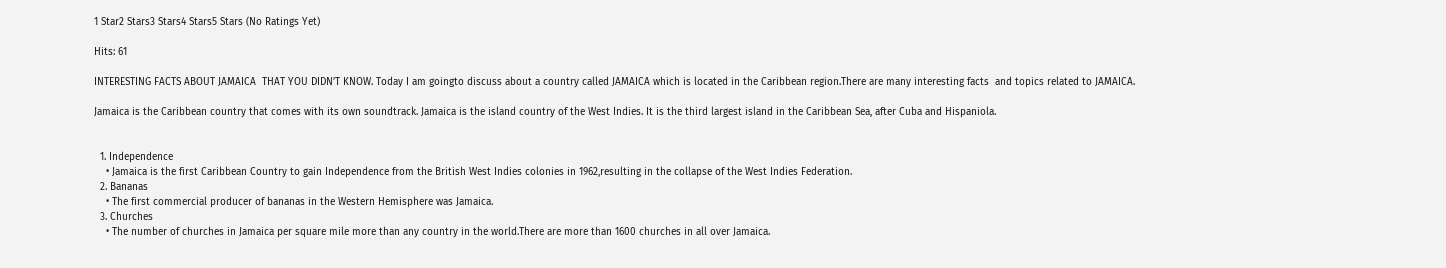1 Star2 Stars3 Stars4 Stars5 Stars (No Ratings Yet)

Hits: 61

INTERESTING FACTS ABOUT JAMAICA  THAT YOU DIDN’T KNOW. Today I am goingto discuss about a country called JAMAICA which is located in the Caribbean region.There are many interesting facts  and topics related to JAMAICA.

Jamaica is the Caribbean country that comes with its own soundtrack. Jamaica is the island country of the West Indies. It is the third largest island in the Caribbean Sea, after Cuba and Hispaniola.


  1. Independence
    • Jamaica is the first Caribbean Country to gain Independence from the British West Indies colonies in 1962,resulting in the collapse of the West Indies Federation.
  2. Bananas
    • The first commercial producer of bananas in the Western Hemisphere was Jamaica.
  3. Churches
    • The number of churches in Jamaica per square mile more than any country in the world.There are more than 1600 churches in all over Jamaica.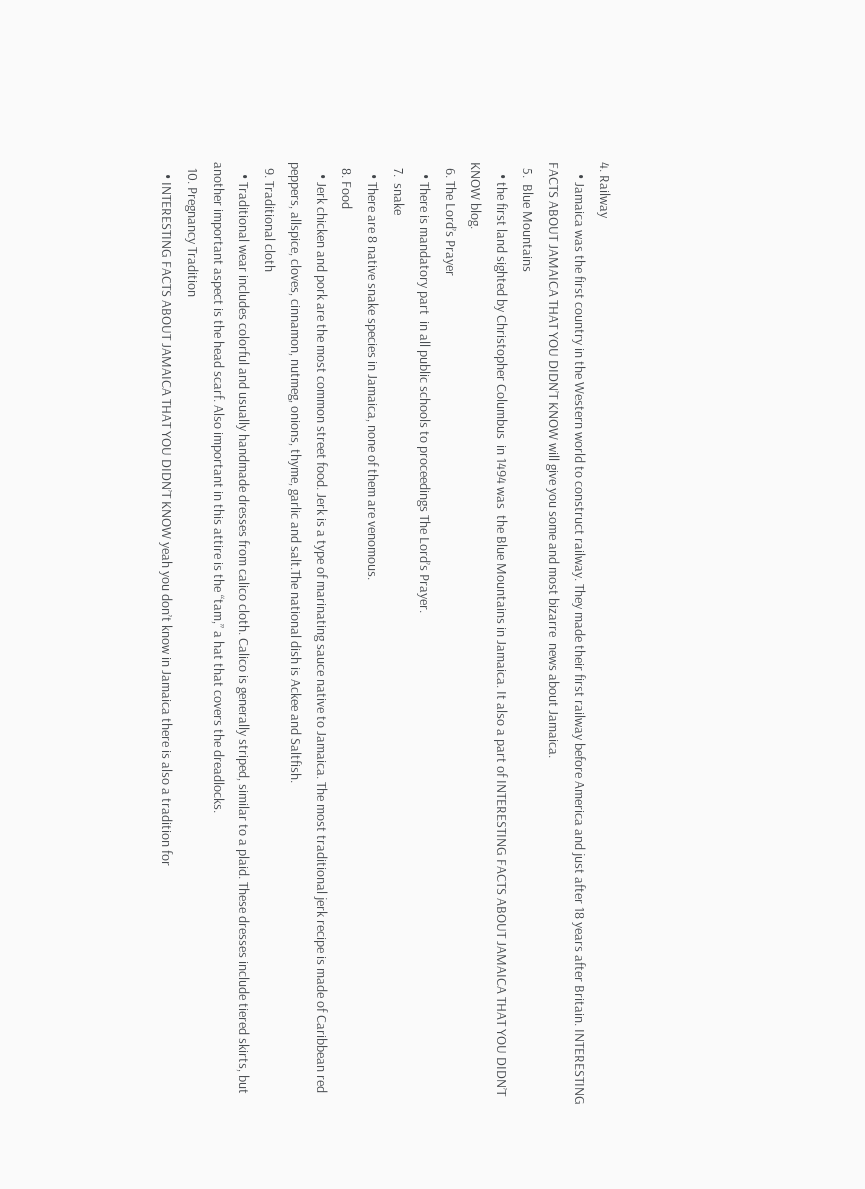4. Railway
    • Jamaica was the first country in the Western world to construct railway. They made their first railway before America and just after 18 years after Britain. INTERESTING FACTS ABOUT JAMAICA THAT YOU DIDN’T KNOW will give you some and most bizarre  news about Jamaica.
  5.  Blue Mountains
    • the first land sighted by Christopher Columbus  in 1494 was  the Blue Mountains in Jamaica. It also a part of INTERESTING FACTS ABOUT JAMAICA THAT YOU DIDN’T KNOW blog.
  6. The Lord’s Prayer
    • There is mandatory part  in all public schools to proceedings The Lord’s Prayer.
  7.  snake
    • There are 8 native snake species in Jamaica, none of them are venomous.
  8. Food
    • Jerk chicken and pork are the most common street food. Jerk is a type of marinating sauce native to Jamaica. The most traditional jerk recipe is made of Caribbean red peppers, allspice, cloves, cinnamon, nutmeg, onions, thyme, garlic and salt.The national dish is Ackee and Saltfish.
  9. Traditional cloth
    • Traditional wear includes colorful and usually handmade dresses from calico cloth. Calico is generally striped, similar to a plaid. These dresses include tiered skirts, but another important aspect is the head scarf. Also important in this attire is the “tam,” a hat that covers the dreadlocks.
  10. Pregnancy Tradition
    • INTERESTING FACTS ABOUT JAMAICA THAT YOU DIDN’T KNOW yeah you don’t know in Jamaica there is also a tradition for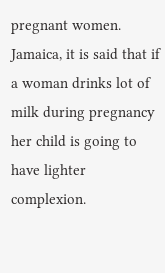pregnant women. Jamaica, it is said that if a woman drinks lot of milk during pregnancy her child is going to have lighter complexion.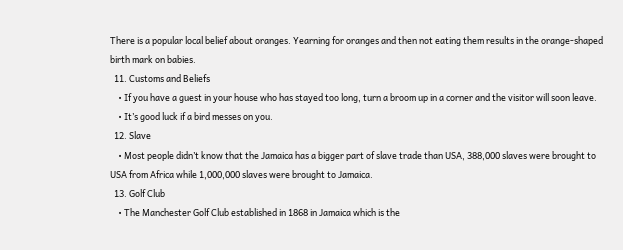There is a popular local belief about oranges. Yearning for oranges and then not eating them results in the orange-shaped birth mark on babies.
  11. Customs and Beliefs
    • If you have a guest in your house who has stayed too long, turn a broom up in a corner and the visitor will soon leave.
    • It’s good luck if a bird messes on you.
  12. Slave
    • Most people didn’t know that the Jamaica has a bigger part of slave trade than USA, 388,000 slaves were brought to USA from Africa while 1,000,000 slaves were brought to Jamaica.
  13. Golf Club
    • The Manchester Golf Club established in 1868 in Jamaica which is the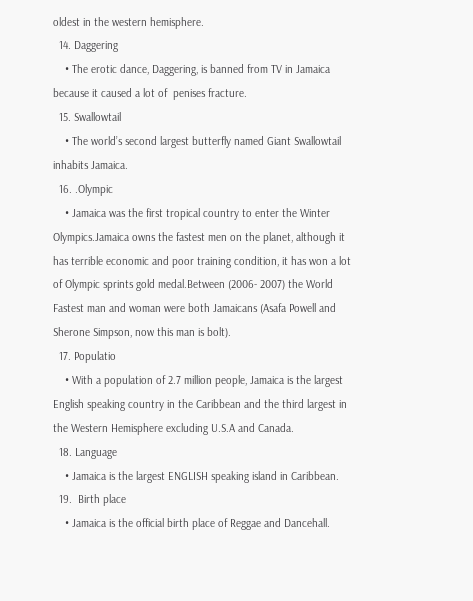oldest in the western hemisphere.
  14. Daggering
    • The erotic dance, Daggering, is banned from TV in Jamaica because it caused a lot of  penises fracture.
  15. Swallowtail
    • The world’s second largest butterfly named Giant Swallowtail inhabits Jamaica.
  16. .Olympic
    • Jamaica was the first tropical country to enter the Winter Olympics.Jamaica owns the fastest men on the planet, although it has terrible economic and poor training condition, it has won a lot of Olympic sprints gold medal.Between (2006- 2007) the World Fastest man and woman were both Jamaicans (Asafa Powell and Sherone Simpson, now this man is bolt).
  17. Populatio
    • With a population of 2.7 million people, Jamaica is the largest English speaking country in the Caribbean and the third largest in the Western Hemisphere excluding U.S.A and Canada.
  18. Language
    • Jamaica is the largest ENGLISH speaking island in Caribbean.
  19.  Birth place
    • Jamaica is the official birth place of Reggae and Dancehall.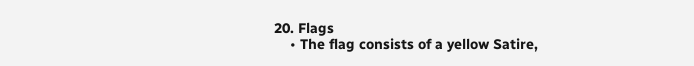20. Flags
    • The flag consists of a yellow Satire,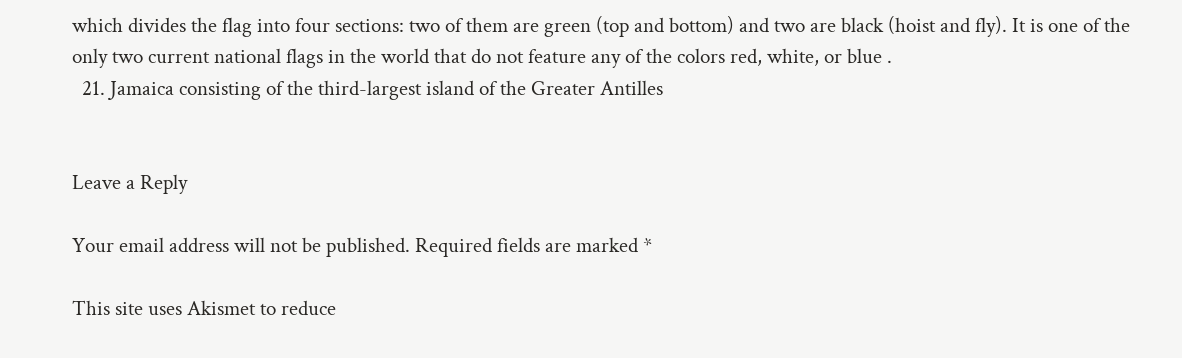which divides the flag into four sections: two of them are green (top and bottom) and two are black (hoist and fly). It is one of the only two current national flags in the world that do not feature any of the colors red, white, or blue .
  21. Jamaica consisting of the third-largest island of the Greater Antilles


Leave a Reply

Your email address will not be published. Required fields are marked *

This site uses Akismet to reduce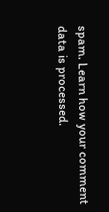spam. Learn how your comment data is processed.